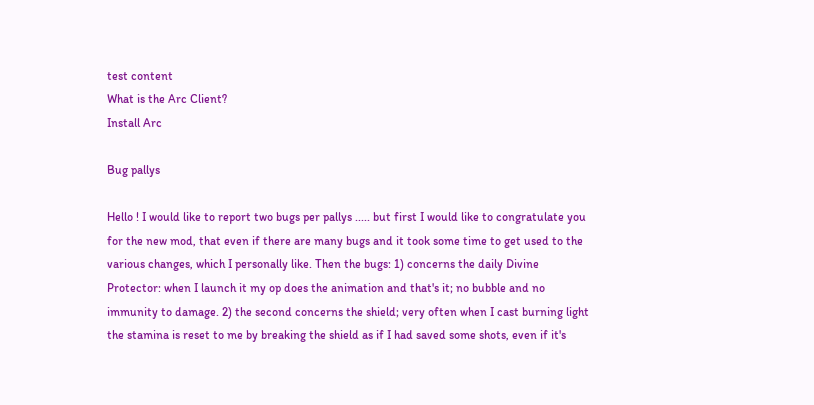test content
What is the Arc Client?
Install Arc

Bug pallys

Hello ! I would like to report two bugs per pallys ..... but first I would like to congratulate you for the new mod, that even if there are many bugs and it took some time to get used to the various changes, which I personally like. Then the bugs: 1) concerns the daily Divine Protector: when I launch it my op does the animation and that's it; no bubble and no immunity to damage. 2) the second concerns the shield; very often when I cast burning light the stamina is reset to me by breaking the shield as if I had saved some shots, even if it's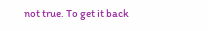not true. To get it back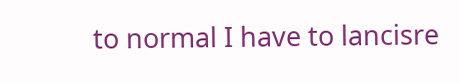to normal I have to lancisre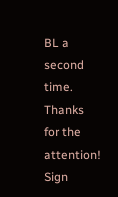BL a second time. Thanks for the attention!
Sign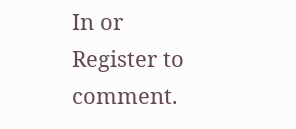In or Register to comment.